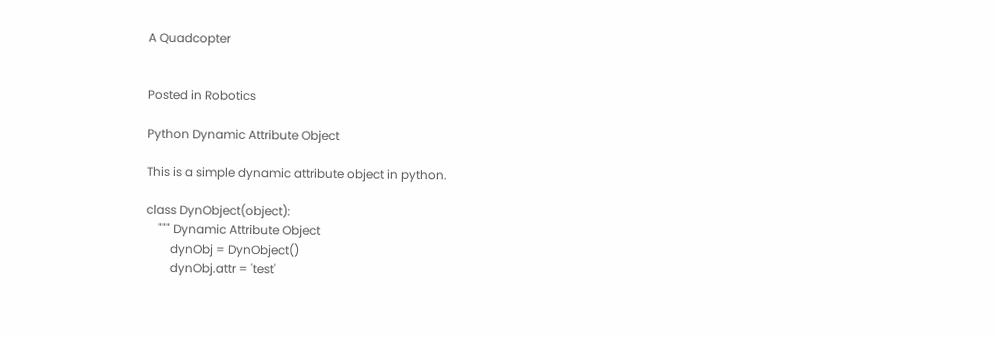A Quadcopter


Posted in Robotics

Python Dynamic Attribute Object

This is a simple dynamic attribute object in python.

class DynObject(object):
    """ Dynamic Attribute Object
        dynObj = DynObject()
        dynObj.attr = 'test'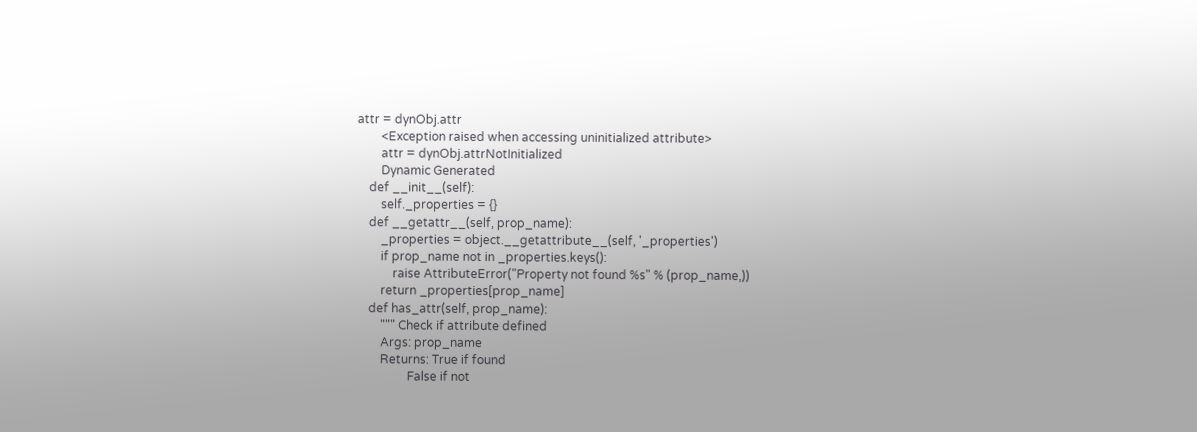attr = dynObj.attr
        <Exception raised when accessing uninitialized attribute>
        attr = dynObj.attrNotInitialized
        Dynamic Generated
    def __init__(self):
        self._properties = {}
    def __getattr__(self, prop_name):
        _properties = object.__getattribute__(self, '_properties')
        if prop_name not in _properties.keys():
            raise AttributeError("Property not found %s" % (prop_name,))
        return _properties[prop_name]
    def has_attr(self, prop_name):
        """ Check if attribute defined
        Args: prop_name
        Returns: True if found
                 False if not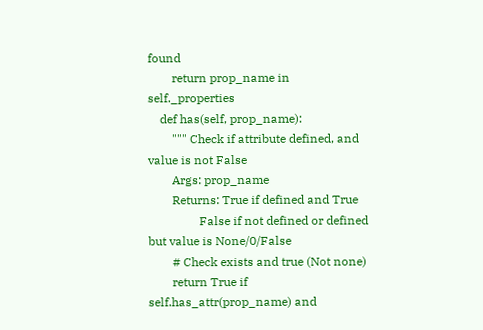found
        return prop_name in self._properties
    def has(self, prop_name):
        """ Check if attribute defined, and value is not False
        Args: prop_name
        Returns: True if defined and True
                 False if not defined or defined but value is None/0/False
        # Check exists and true (Not none)
        return True if self.has_attr(prop_name) and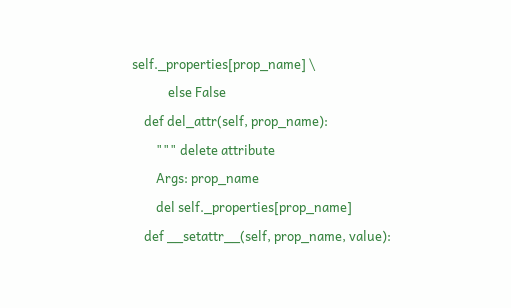self._properties[prop_name] \
            else False
    def del_attr(self, prop_name):
        """ delete attribute
        Args: prop_name
        del self._properties[prop_name]
    def __setattr__(self, prop_name, value):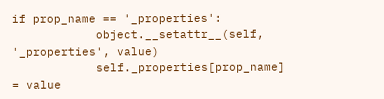if prop_name == '_properties':
            object.__setattr__(self, '_properties', value)
            self._properties[prop_name] = value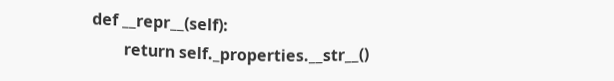def __repr__(self):
        return self._properties.__str__()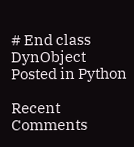# End class DynObject
Posted in Python

Recent Comments